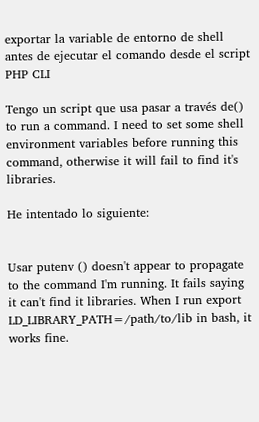exportar la variable de entorno de shell antes de ejecutar el comando desde el script PHP CLI

Tengo un script que usa pasar a través de() to run a command. I need to set some shell environment variables before running this command, otherwise it will fail to find it's libraries.

He intentado lo siguiente:


Usar putenv () doesn't appear to propagate to the command I'm running. It fails saying it can't find it libraries. When I run export LD_LIBRARY_PATH=/path/to/lib in bash, it works fine.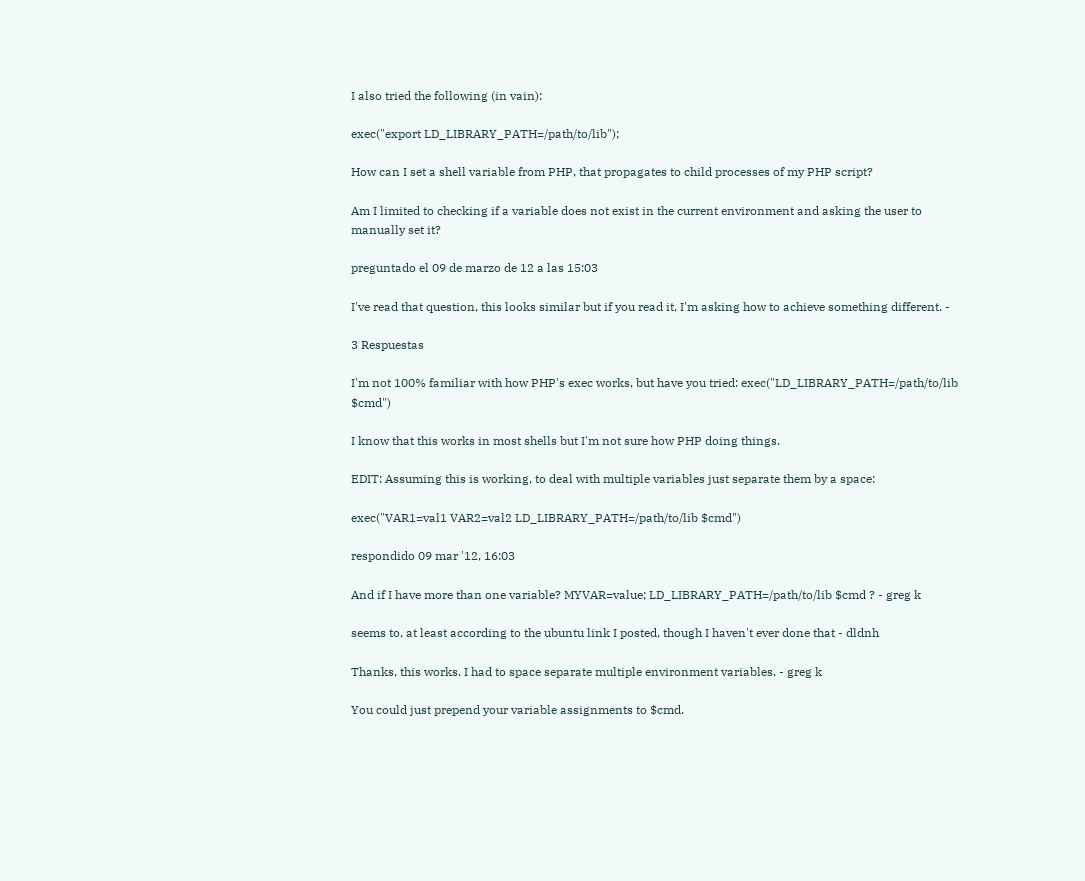I also tried the following (in vain):

exec("export LD_LIBRARY_PATH=/path/to/lib");

How can I set a shell variable from PHP, that propagates to child processes of my PHP script?

Am I limited to checking if a variable does not exist in the current environment and asking the user to manually set it?

preguntado el 09 de marzo de 12 a las 15:03

I've read that question, this looks similar but if you read it, I'm asking how to achieve something different. -

3 Respuestas

I'm not 100% familiar with how PHP's exec works, but have you tried: exec("LD_LIBRARY_PATH=/path/to/lib $cmd")

I know that this works in most shells but I'm not sure how PHP doing things.

EDIT: Assuming this is working, to deal with multiple variables just separate them by a space:

exec("VAR1=val1 VAR2=val2 LD_LIBRARY_PATH=/path/to/lib $cmd")

respondido 09 mar '12, 16:03

And if I have more than one variable? MYVAR=value; LD_LIBRARY_PATH=/path/to/lib $cmd ? - greg k

seems to, at least according to the ubuntu link I posted, though I haven't ever done that - dldnh

Thanks, this works. I had to space separate multiple environment variables. - greg k

You could just prepend your variable assignments to $cmd.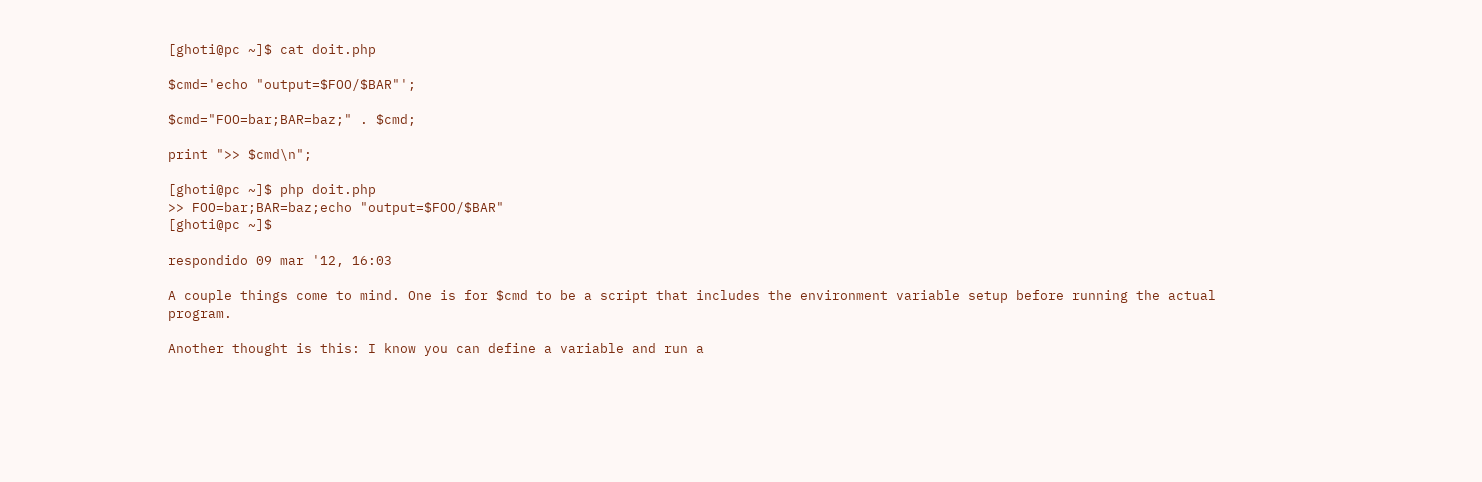[ghoti@pc ~]$ cat doit.php

$cmd='echo "output=$FOO/$BAR"';

$cmd="FOO=bar;BAR=baz;" . $cmd;

print ">> $cmd\n";

[ghoti@pc ~]$ php doit.php
>> FOO=bar;BAR=baz;echo "output=$FOO/$BAR"
[ghoti@pc ~]$

respondido 09 mar '12, 16:03

A couple things come to mind. One is for $cmd to be a script that includes the environment variable setup before running the actual program.

Another thought is this: I know you can define a variable and run a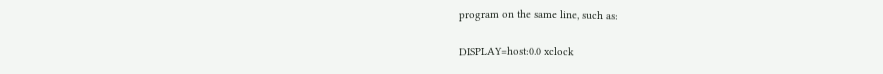program on the same line, such as:

DISPLAY=host:0.0 xclock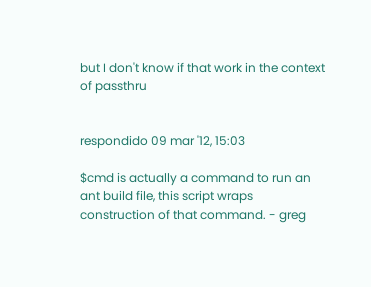but I don't know if that work in the context of passthru


respondido 09 mar '12, 15:03

$cmd is actually a command to run an ant build file, this script wraps construction of that command. - greg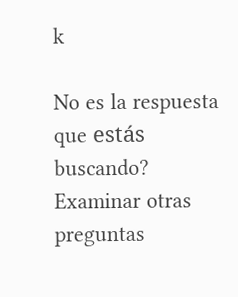k

No es la respuesta que estás buscando? Examinar otras preguntas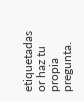etiquetadas or haz tu propia pregunta.